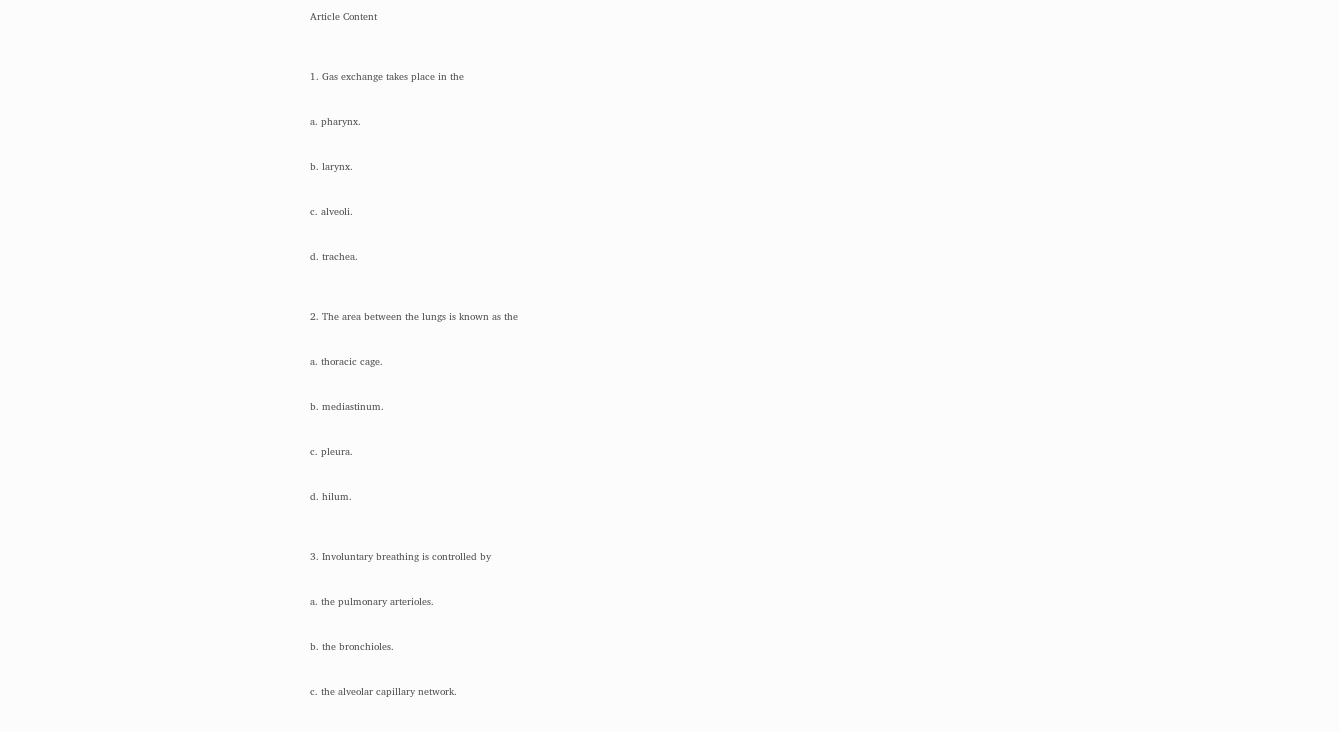Article Content



1. Gas exchange takes place in the


a. pharynx.


b. larynx.


c. alveoli.


d. trachea.



2. The area between the lungs is known as the


a. thoracic cage.


b. mediastinum.


c. pleura.


d. hilum.



3. Involuntary breathing is controlled by


a. the pulmonary arterioles.


b. the bronchioles.


c. the alveolar capillary network.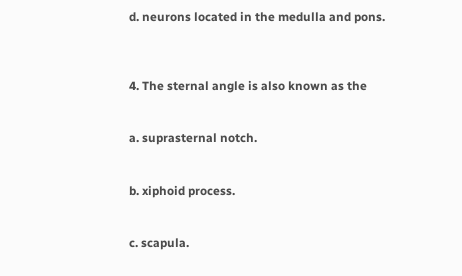d. neurons located in the medulla and pons.



4. The sternal angle is also known as the


a. suprasternal notch.


b. xiphoid process.


c. scapula.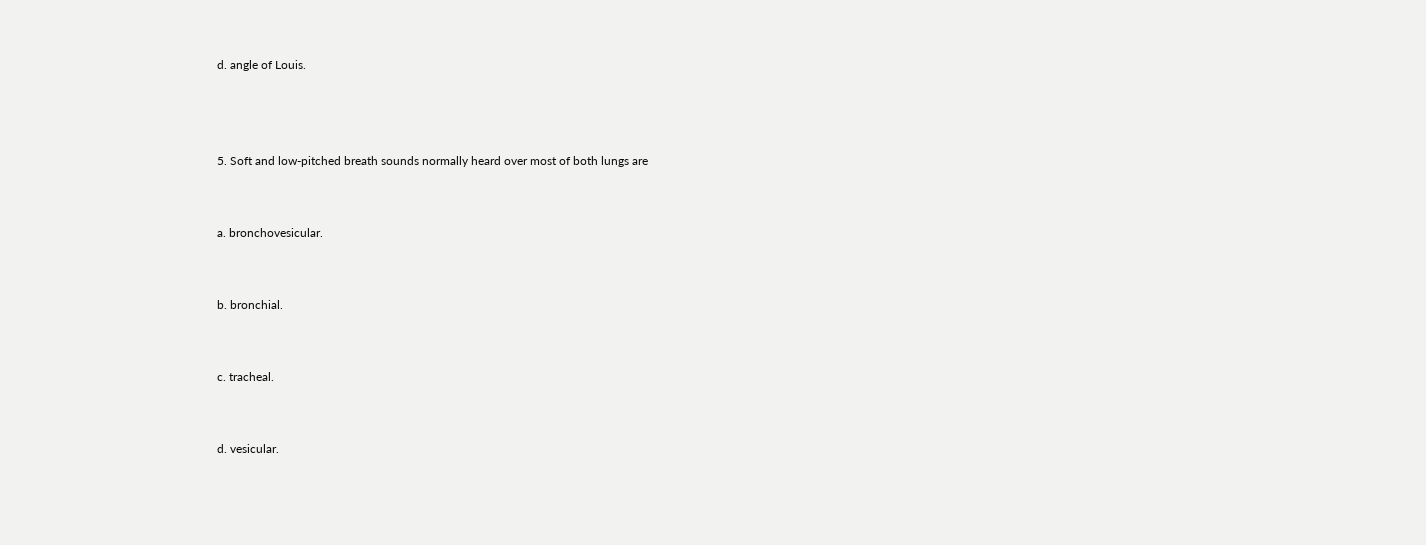d. angle of Louis.



5. Soft and low-pitched breath sounds normally heard over most of both lungs are


a. bronchovesicular.


b. bronchial.


c. tracheal.


d. vesicular.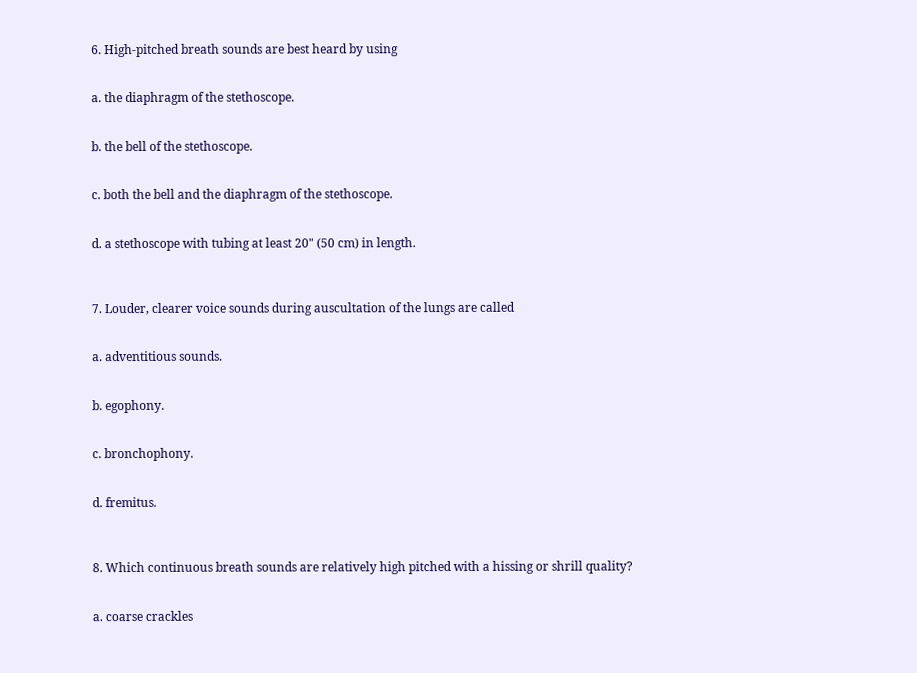6. High-pitched breath sounds are best heard by using


a. the diaphragm of the stethoscope.


b. the bell of the stethoscope.


c. both the bell and the diaphragm of the stethoscope.


d. a stethoscope with tubing at least 20" (50 cm) in length.



7. Louder, clearer voice sounds during auscultation of the lungs are called


a. adventitious sounds.


b. egophony.


c. bronchophony.


d. fremitus.



8. Which continuous breath sounds are relatively high pitched with a hissing or shrill quality?


a. coarse crackles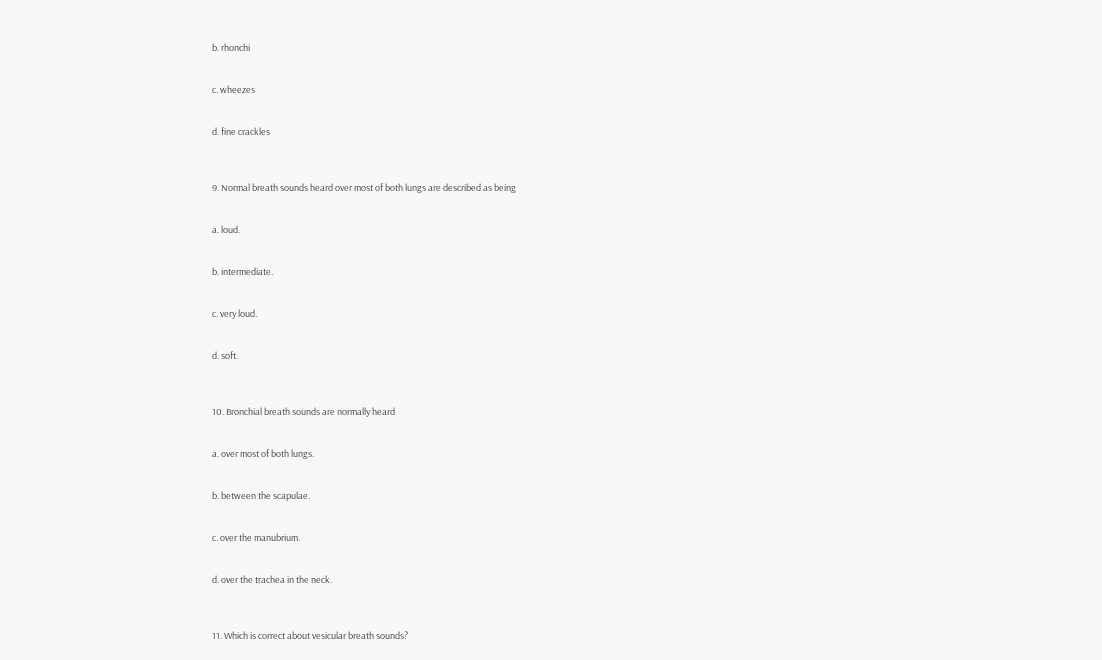b. rhonchi


c. wheezes


d. fine crackles



9. Normal breath sounds heard over most of both lungs are described as being


a. loud.


b. intermediate.


c. very loud.


d. soft.



10. Bronchial breath sounds are normally heard


a. over most of both lungs.


b. between the scapulae.


c. over the manubrium.


d. over the trachea in the neck.



11. Which is correct about vesicular breath sounds?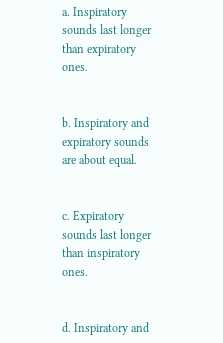a. Inspiratory sounds last longer than expiratory ones.


b. Inspiratory and expiratory sounds are about equal.


c. Expiratory sounds last longer than inspiratory ones.


d. Inspiratory and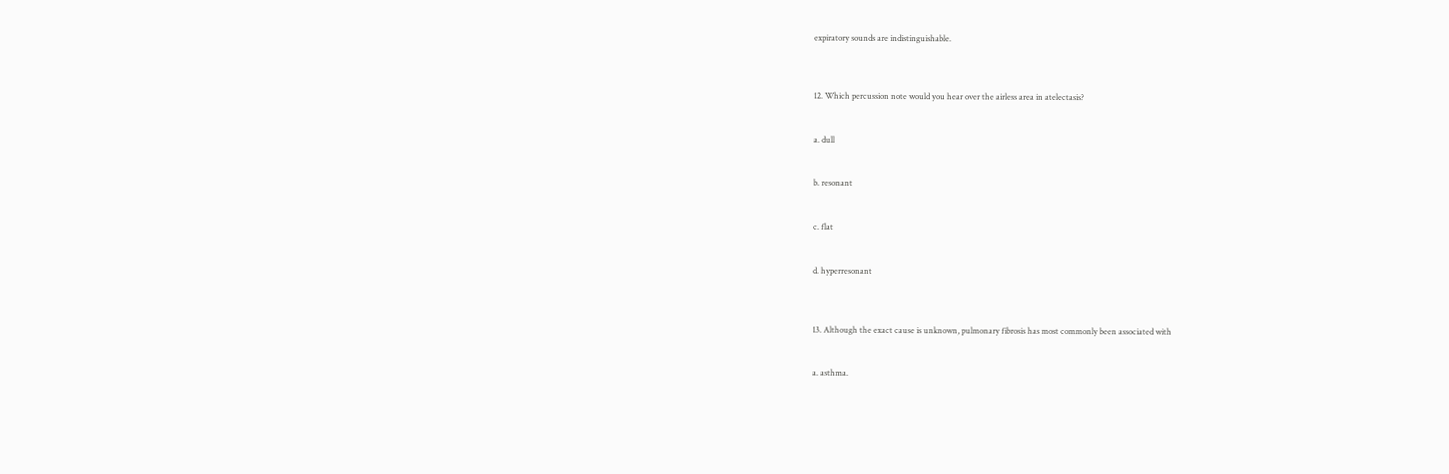expiratory sounds are indistinguishable.



12. Which percussion note would you hear over the airless area in atelectasis?


a. dull


b. resonant


c. flat


d. hyperresonant



13. Although the exact cause is unknown, pulmonary fibrosis has most commonly been associated with


a. asthma.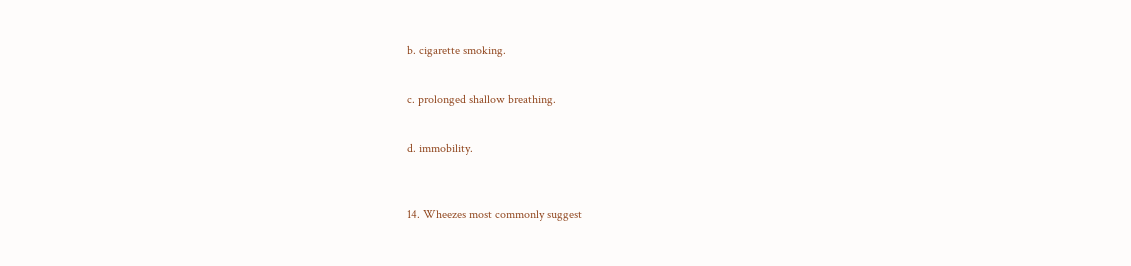b. cigarette smoking.


c. prolonged shallow breathing.


d. immobility.



14. Wheezes most commonly suggest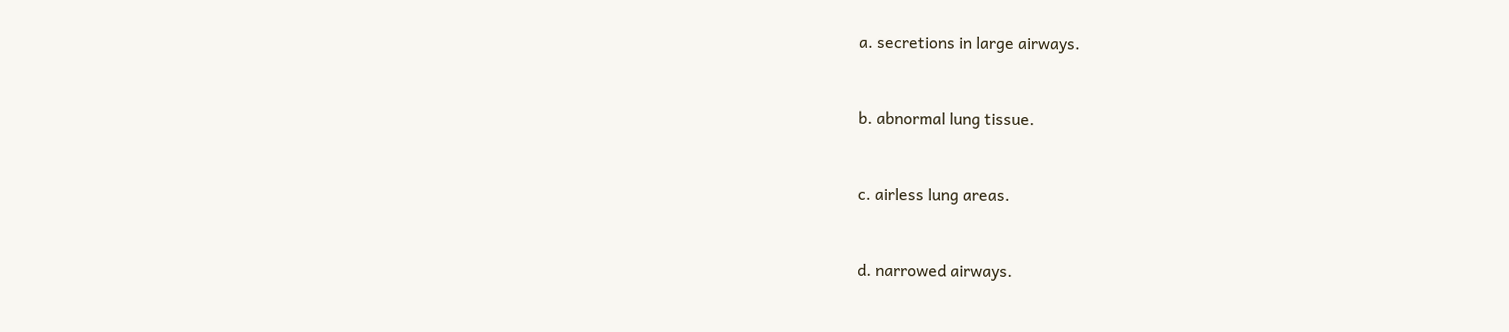a. secretions in large airways.


b. abnormal lung tissue.


c. airless lung areas.


d. narrowed airways.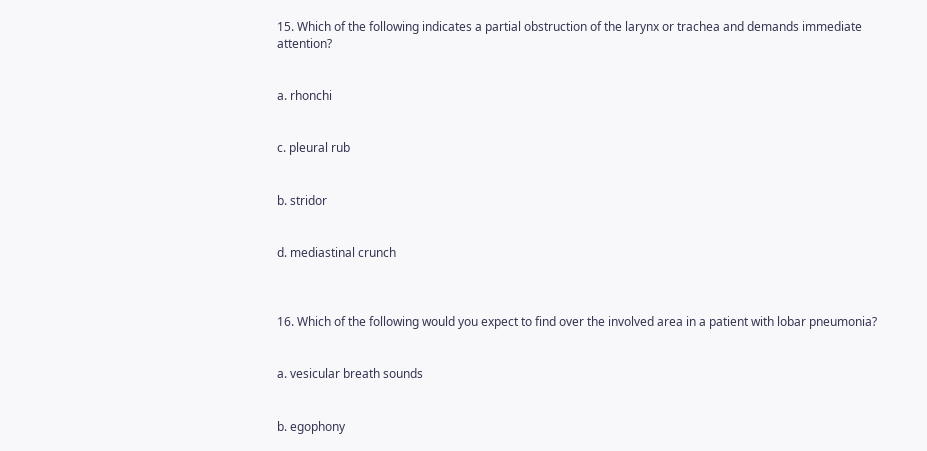15. Which of the following indicates a partial obstruction of the larynx or trachea and demands immediate attention?


a. rhonchi


c. pleural rub


b. stridor


d. mediastinal crunch



16. Which of the following would you expect to find over the involved area in a patient with lobar pneumonia?


a. vesicular breath sounds


b. egophony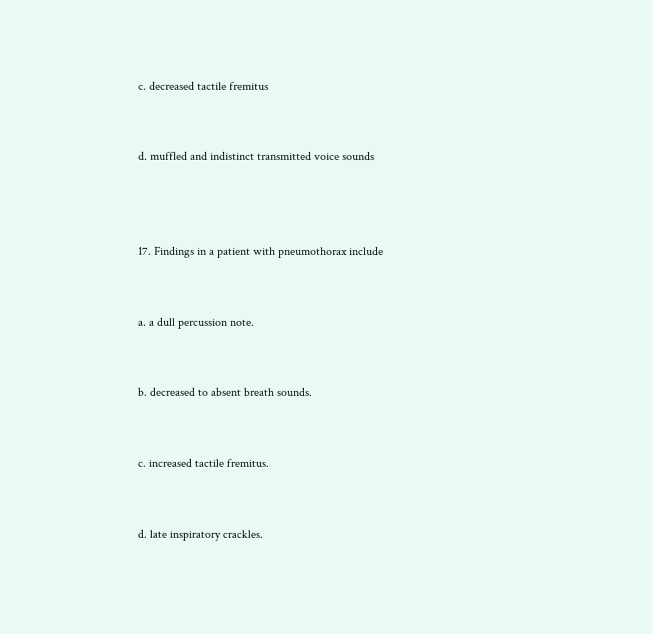c. decreased tactile fremitus


d. muffled and indistinct transmitted voice sounds



17. Findings in a patient with pneumothorax include


a. a dull percussion note.


b. decreased to absent breath sounds.


c. increased tactile fremitus.


d. late inspiratory crackles.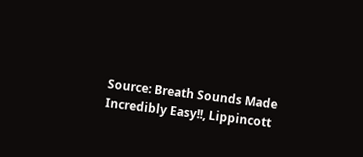Source: Breath Sounds Made Incredibly Easy!!, Lippincott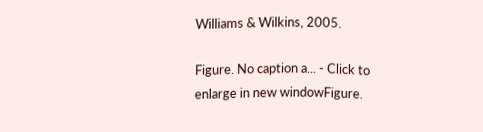Williams & Wilkins, 2005.

Figure. No caption a... - Click to enlarge in new windowFigure.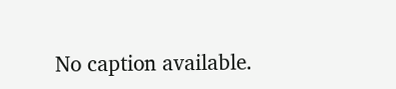No caption available.